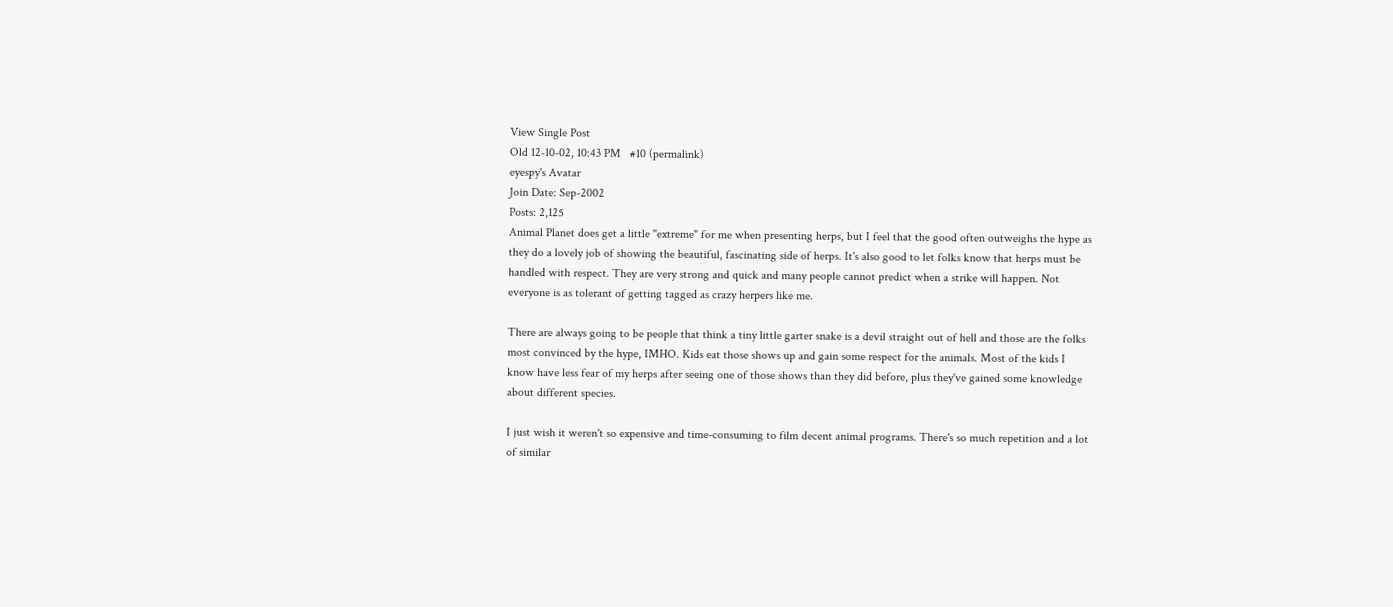View Single Post
Old 12-10-02, 10:43 PM   #10 (permalink)
eyespy's Avatar
Join Date: Sep-2002
Posts: 2,125
Animal Planet does get a little "extreme" for me when presenting herps, but I feel that the good often outweighs the hype as they do a lovely job of showing the beautiful, fascinating side of herps. It's also good to let folks know that herps must be handled with respect. They are very strong and quick and many people cannot predict when a strike will happen. Not everyone is as tolerant of getting tagged as crazy herpers like me.

There are always going to be people that think a tiny little garter snake is a devil straight out of hell and those are the folks most convinced by the hype, IMHO. Kids eat those shows up and gain some respect for the animals. Most of the kids I know have less fear of my herps after seeing one of those shows than they did before, plus they've gained some knowledge about different species.

I just wish it weren't so expensive and time-consuming to film decent animal programs. There's so much repetition and a lot of similar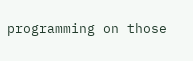programming on those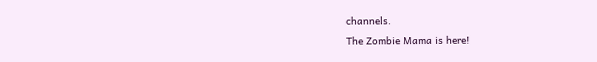channels.
The Zombie Mama is here!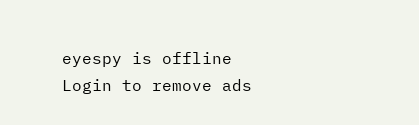eyespy is offline
Login to remove ads